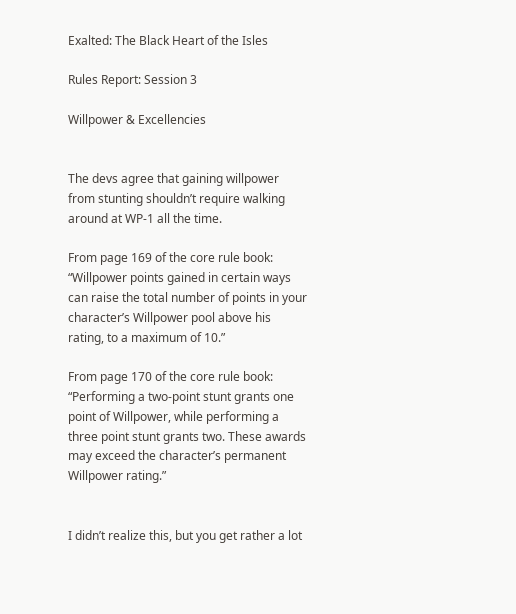Exalted: The Black Heart of the Isles

Rules Report: Session 3

Willpower & Excellencies


The devs agree that gaining willpower from stunting shouldn’t require walking around at WP-1 all the time.

From page 169 of the core rule book:
“Willpower points gained in certain ways can raise the total number of points in your character’s Willpower pool above his rating, to a maximum of 10.”

From page 170 of the core rule book:
“Performing a two-point stunt grants one point of Willpower, while performing a three point stunt grants two. These awards may exceed the character’s permanent Willpower rating.”


I didn’t realize this, but you get rather a lot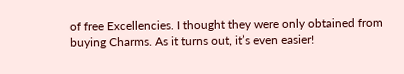of free Excellencies. I thought they were only obtained from buying Charms. As it turns out, it’s even easier!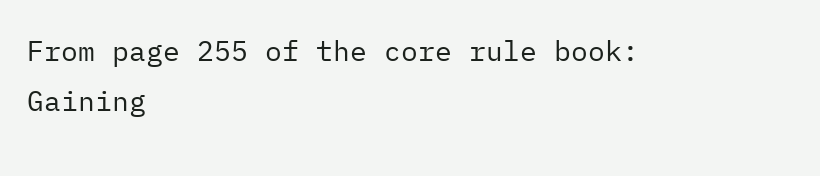From page 255 of the core rule book:
Gaining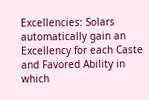Excellencies: Solars automatically gain an Excellency for each Caste and Favored Ability in which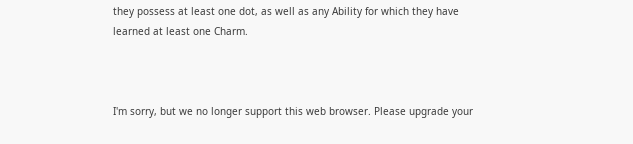they possess at least one dot, as well as any Ability for which they have learned at least one Charm.



I'm sorry, but we no longer support this web browser. Please upgrade your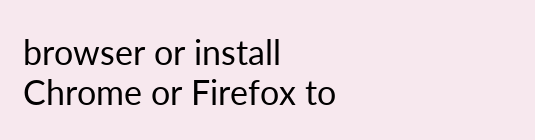browser or install Chrome or Firefox to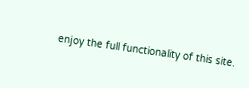enjoy the full functionality of this site.